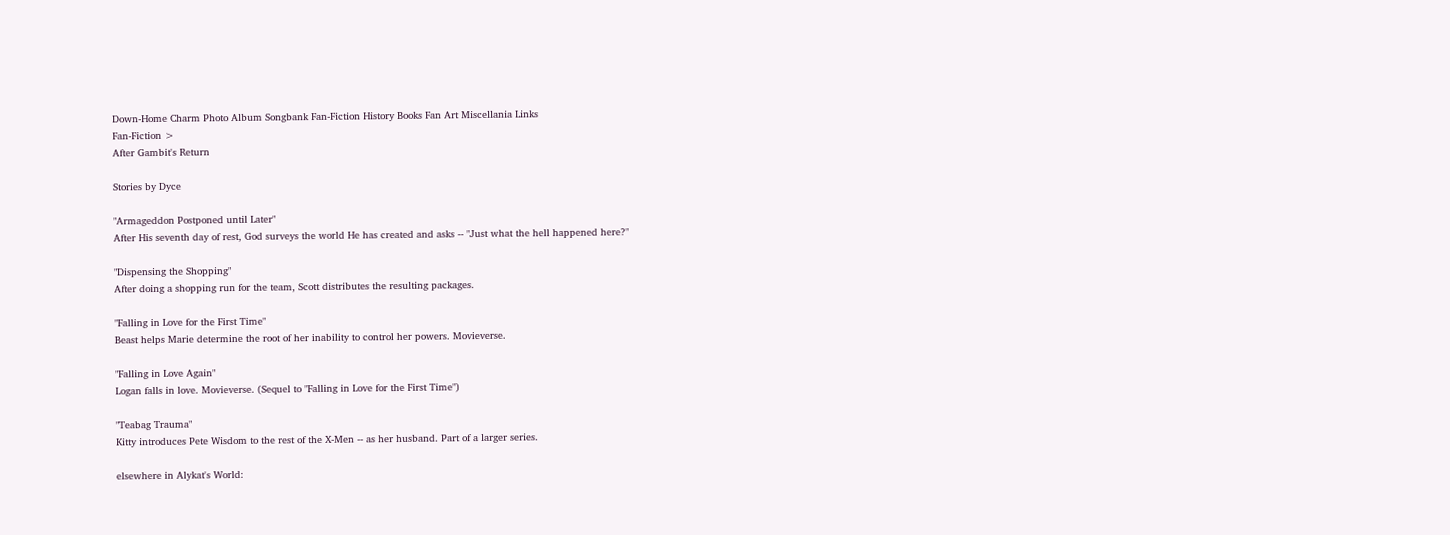Down-Home Charm Photo Album Songbank Fan-Fiction History Books Fan Art Miscellania Links
Fan-Fiction >
After Gambit's Return

Stories by Dyce

"Armageddon Postponed until Later"
After His seventh day of rest, God surveys the world He has created and asks -- "Just what the hell happened here?"

"Dispensing the Shopping"
After doing a shopping run for the team, Scott distributes the resulting packages.

"Falling in Love for the First Time"
Beast helps Marie determine the root of her inability to control her powers. Movieverse.

"Falling in Love Again"
Logan falls in love. Movieverse. (Sequel to "Falling in Love for the First Time")

"Teabag Trauma"
Kitty introduces Pete Wisdom to the rest of the X-Men -- as her husband. Part of a larger series.

elsewhere in Alykat's World: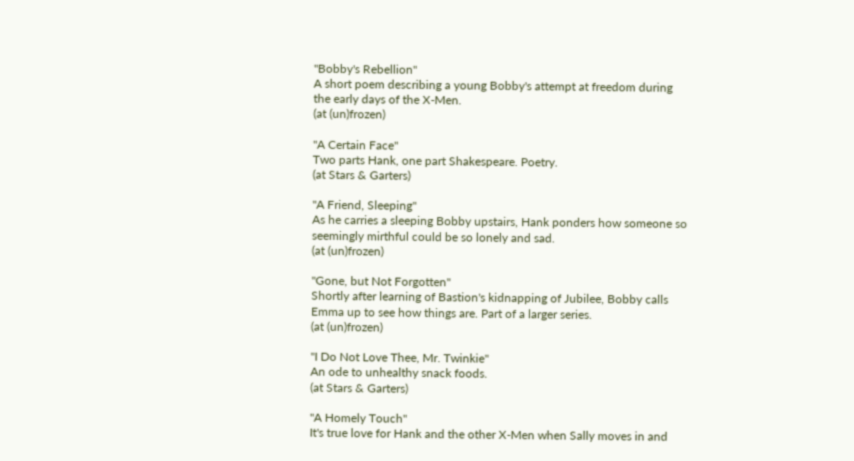"Bobby's Rebellion"
A short poem describing a young Bobby's attempt at freedom during the early days of the X-Men.
(at (un)frozen)

"A Certain Face"
Two parts Hank, one part Shakespeare. Poetry.
(at Stars & Garters)

"A Friend, Sleeping"
As he carries a sleeping Bobby upstairs, Hank ponders how someone so seemingly mirthful could be so lonely and sad.
(at (un)frozen)

"Gone, but Not Forgotten"
Shortly after learning of Bastion's kidnapping of Jubilee, Bobby calls Emma up to see how things are. Part of a larger series.
(at (un)frozen)

"I Do Not Love Thee, Mr. Twinkie"
An ode to unhealthy snack foods.
(at Stars & Garters)

"A Homely Touch"
It's true love for Hank and the other X-Men when Sally moves in and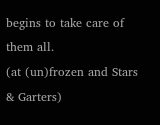begins to take care of them all.
(at (un)frozen and Stars & Garters)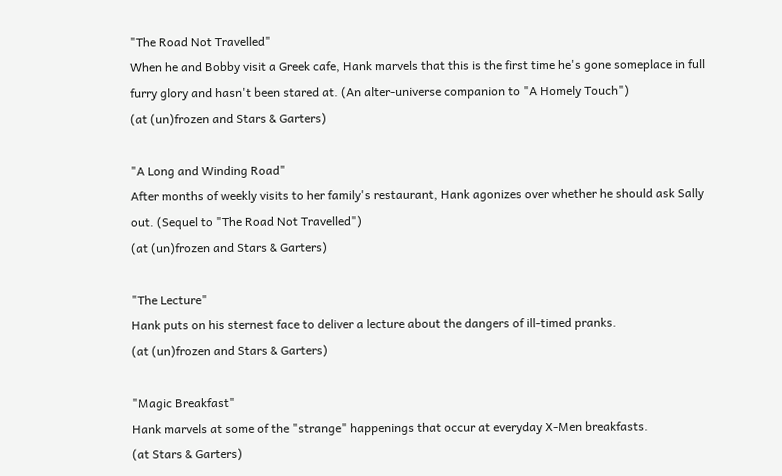"The Road Not Travelled"
When he and Bobby visit a Greek cafe, Hank marvels that this is the first time he's gone someplace in full furry glory and hasn't been stared at. (An alter-universe companion to "A Homely Touch")
(at (un)frozen and Stars & Garters)

"A Long and Winding Road"
After months of weekly visits to her family's restaurant, Hank agonizes over whether he should ask Sally out. (Sequel to "The Road Not Travelled")
(at (un)frozen and Stars & Garters)

"The Lecture"
Hank puts on his sternest face to deliver a lecture about the dangers of ill-timed pranks.
(at (un)frozen and Stars & Garters)

"Magic Breakfast"
Hank marvels at some of the "strange" happenings that occur at everyday X-Men breakfasts.
(at Stars & Garters)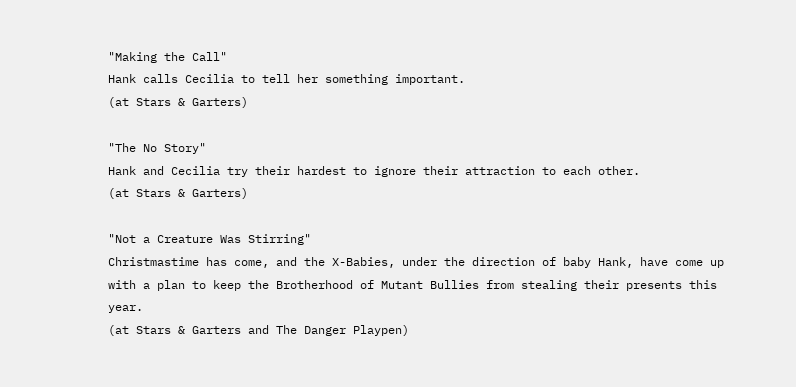"Making the Call"
Hank calls Cecilia to tell her something important.
(at Stars & Garters)

"The No Story"
Hank and Cecilia try their hardest to ignore their attraction to each other.
(at Stars & Garters)

"Not a Creature Was Stirring"
Christmastime has come, and the X-Babies, under the direction of baby Hank, have come up with a plan to keep the Brotherhood of Mutant Bullies from stealing their presents this year.
(at Stars & Garters and The Danger Playpen)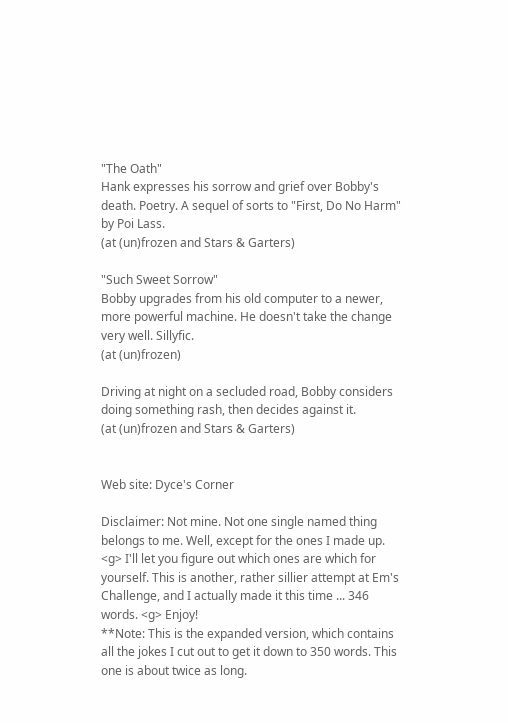"The Oath"
Hank expresses his sorrow and grief over Bobby's death. Poetry. A sequel of sorts to "First, Do No Harm" by Poi Lass.
(at (un)frozen and Stars & Garters)

"Such Sweet Sorrow"
Bobby upgrades from his old computer to a newer, more powerful machine. He doesn't take the change very well. Sillyfic.
(at (un)frozen)

Driving at night on a secluded road, Bobby considers doing something rash, then decides against it.
(at (un)frozen and Stars & Garters)


Web site: Dyce's Corner

Disclaimer: Not mine. Not one single named thing belongs to me. Well, except for the ones I made up. <g> I'll let you figure out which ones are which for yourself. This is another, rather sillier attempt at Em's Challenge, and I actually made it this time ... 346 words. <g> Enjoy!
**Note: This is the expanded version, which contains all the jokes I cut out to get it down to 350 words. This one is about twice as long.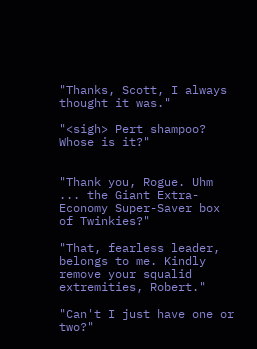"Thanks, Scott, I always thought it was."

"<sigh> Pert shampoo? Whose is it?"


"Thank you, Rogue. Uhm ... the Giant Extra-Economy Super-Saver box of Twinkies?"

"That, fearless leader, belongs to me. Kindly remove your squalid extremities, Robert."

"Can't I just have one or two?"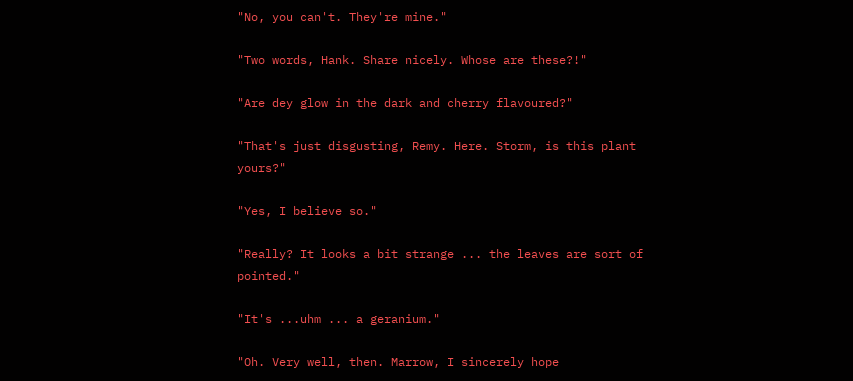"No, you can't. They're mine."

"Two words, Hank. Share nicely. Whose are these?!"

"Are dey glow in the dark and cherry flavoured?"

"That's just disgusting, Remy. Here. Storm, is this plant yours?"

"Yes, I believe so."

"Really? It looks a bit strange ... the leaves are sort of pointed."

"It's ...uhm ... a geranium."

"Oh. Very well, then. Marrow, I sincerely hope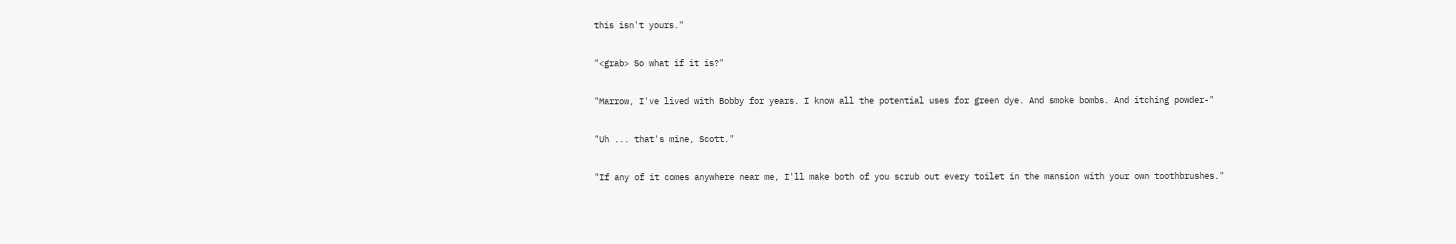this isn't yours."

"<grab> So what if it is?"

"Marrow, I've lived with Bobby for years. I know all the potential uses for green dye. And smoke bombs. And itching powder-"

"Uh ... that's mine, Scott."

"If any of it comes anywhere near me, I'll make both of you scrub out every toilet in the mansion with your own toothbrushes."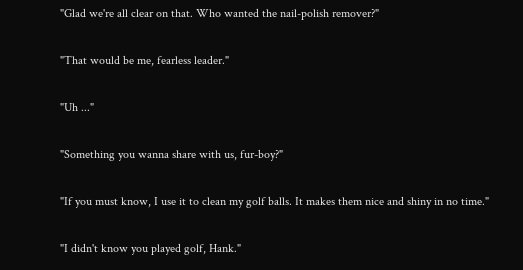"Glad we're all clear on that. Who wanted the nail-polish remover?"

"That would be me, fearless leader."

"Uh ..."

"Something you wanna share with us, fur-boy?"

"If you must know, I use it to clean my golf balls. It makes them nice and shiny in no time."

"I didn't know you played golf, Hank."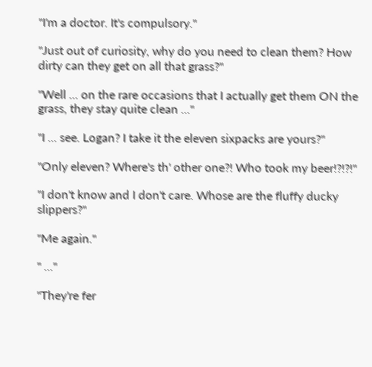"I'm a doctor. It's compulsory."

"Just out of curiosity, why do you need to clean them? How dirty can they get on all that grass?"

"Well ... on the rare occasions that I actually get them ON the grass, they stay quite clean ..."

"I ... see. Logan? I take it the eleven sixpacks are yours?"

"Only eleven? Where's th' other one?! Who took my beer!?!?!"

"I don't know and I don't care. Whose are the fluffy ducky slippers?"

"Me again."

" ..."

"They're fer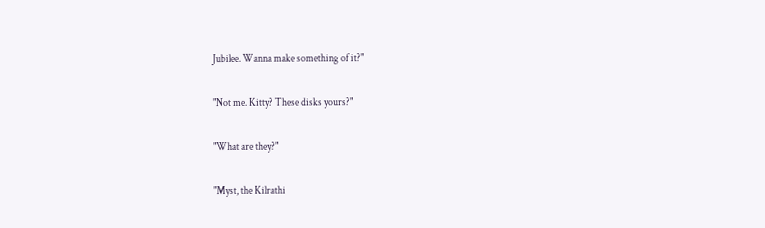Jubilee. Wanna make something of it?"

"Not me. Kitty? These disks yours?"

"What are they?"

"Myst, the Kilrathi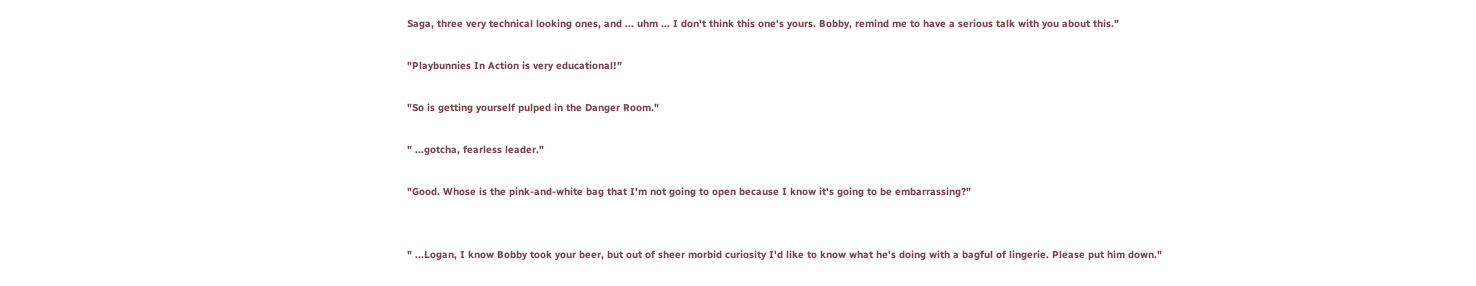Saga, three very technical looking ones, and ... uhm ... I don't think this one's yours. Bobby, remind me to have a serious talk with you about this."

"Playbunnies In Action is very educational!"

"So is getting yourself pulped in the Danger Room."

" ...gotcha, fearless leader."

"Good. Whose is the pink-and-white bag that I'm not going to open because I know it's going to be embarrassing?"


" ...Logan, I know Bobby took your beer, but out of sheer morbid curiosity I'd like to know what he's doing with a bagful of lingerie. Please put him down."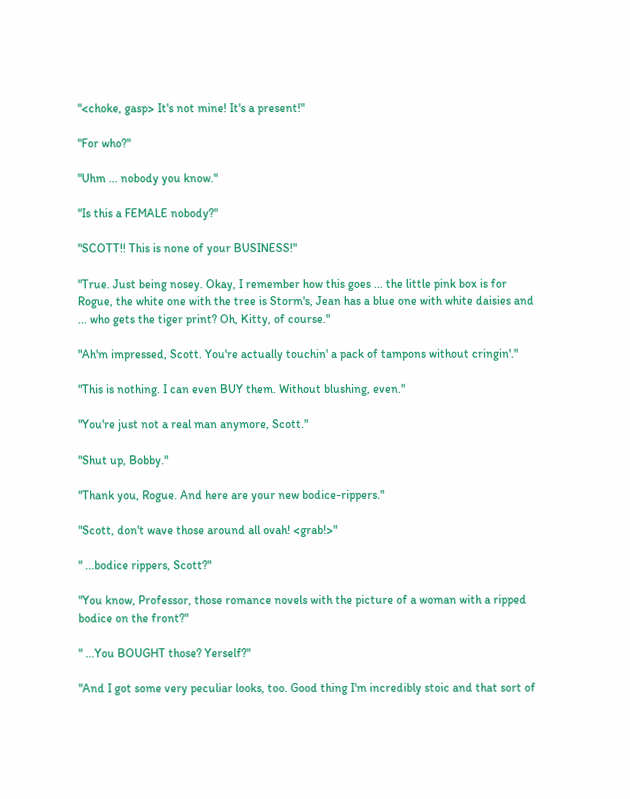"<choke, gasp> It's not mine! It's a present!"

"For who?"

"Uhm ... nobody you know."

"Is this a FEMALE nobody?"

"SCOTT!! This is none of your BUSINESS!"

"True. Just being nosey. Okay, I remember how this goes ... the little pink box is for Rogue, the white one with the tree is Storm's, Jean has a blue one with white daisies and ... who gets the tiger print? Oh, Kitty, of course."

"Ah'm impressed, Scott. You're actually touchin' a pack of tampons without cringin'."

"This is nothing. I can even BUY them. Without blushing, even."

"You're just not a real man anymore, Scott."

"Shut up, Bobby."

"Thank you, Rogue. And here are your new bodice-rippers."

"Scott, don't wave those around all ovah! <grab!>"

" ...bodice rippers, Scott?"

"You know, Professor, those romance novels with the picture of a woman with a ripped bodice on the front?"

" ...You BOUGHT those? Yerself?"

"And I got some very peculiar looks, too. Good thing I'm incredibly stoic and that sort of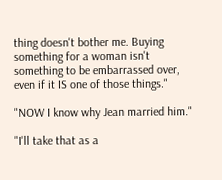thing doesn't bother me. Buying something for a woman isn't something to be embarrassed over, even if it IS one of those things."

"NOW I know why Jean married him."

"I'll take that as a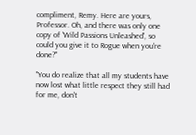compliment, Remy. Here are yours, Professor. Oh, and there was only one copy of 'Wild Passions Unleashed', so could you give it to Rogue when you're done?"

"You do realize that all my students have now lost what little respect they still had for me, don't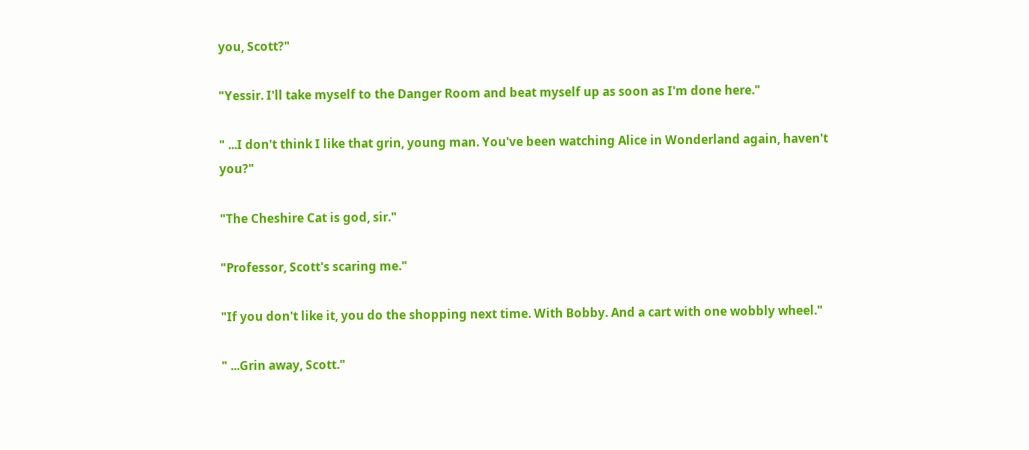you, Scott?"

"Yessir. I'll take myself to the Danger Room and beat myself up as soon as I'm done here."

" ...I don't think I like that grin, young man. You've been watching Alice in Wonderland again, haven't you?"

"The Cheshire Cat is god, sir."

"Professor, Scott's scaring me."

"If you don't like it, you do the shopping next time. With Bobby. And a cart with one wobbly wheel."

" ...Grin away, Scott."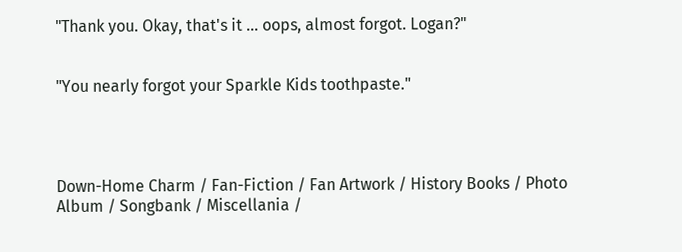"Thank you. Okay, that's it ... oops, almost forgot. Logan?"


"You nearly forgot your Sparkle Kids toothpaste."




Down-Home Charm / Fan-Fiction / Fan Artwork / History Books / Photo Album / Songbank / Miscellania /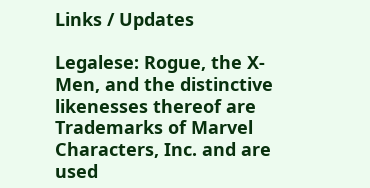Links / Updates

Legalese: Rogue, the X-Men, and the distinctive likenesses thereof are Trademarks of Marvel Characters, Inc. and are used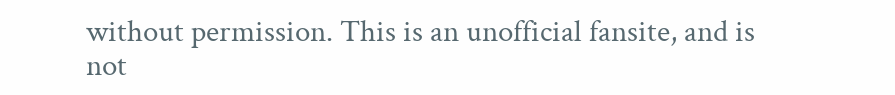without permission. This is an unofficial fansite, and is not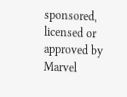sponsored, licensed or approved by Marvel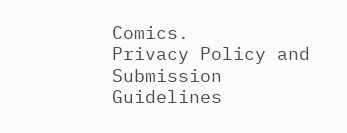Comics.
Privacy Policy and Submission Guidelines